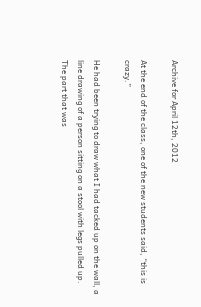Archive for April 12th, 2012

At the end of the class, one of the new students said, “this is crazy.”

He had been trying to draw what I had tacked up on the wall, a line drawing of a person sitting on a stool with legs pulled up.  The part that was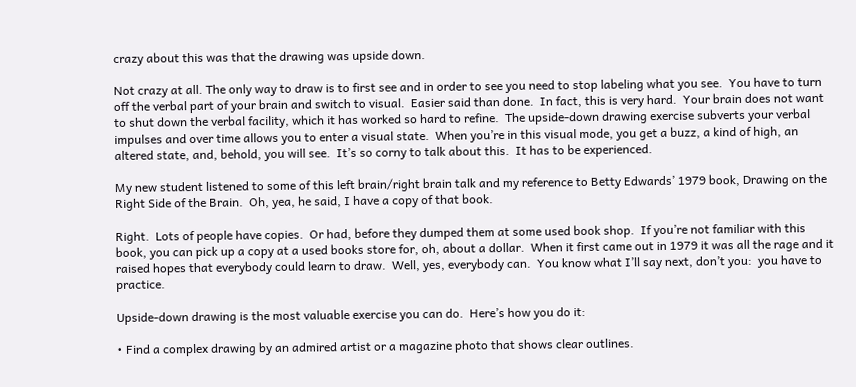crazy about this was that the drawing was upside down.

Not crazy at all. The only way to draw is to first see and in order to see you need to stop labeling what you see.  You have to turn off the verbal part of your brain and switch to visual.  Easier said than done.  In fact, this is very hard.  Your brain does not want to shut down the verbal facility, which it has worked so hard to refine.  The upside-down drawing exercise subverts your verbal impulses and over time allows you to enter a visual state.  When you’re in this visual mode, you get a buzz, a kind of high, an altered state, and, behold, you will see.  It’s so corny to talk about this.  It has to be experienced.

My new student listened to some of this left brain/right brain talk and my reference to Betty Edwards’ 1979 book, Drawing on the Right Side of the Brain.  Oh, yea, he said, I have a copy of that book.

Right.  Lots of people have copies.  Or had, before they dumped them at some used book shop.  If you’re not familiar with this book, you can pick up a copy at a used books store for, oh, about a dollar.  When it first came out in 1979 it was all the rage and it raised hopes that everybody could learn to draw.  Well, yes, everybody can.  You know what I’ll say next, don’t you:  you have to practice.

Upside-down drawing is the most valuable exercise you can do.  Here’s how you do it:

• Find a complex drawing by an admired artist or a magazine photo that shows clear outlines.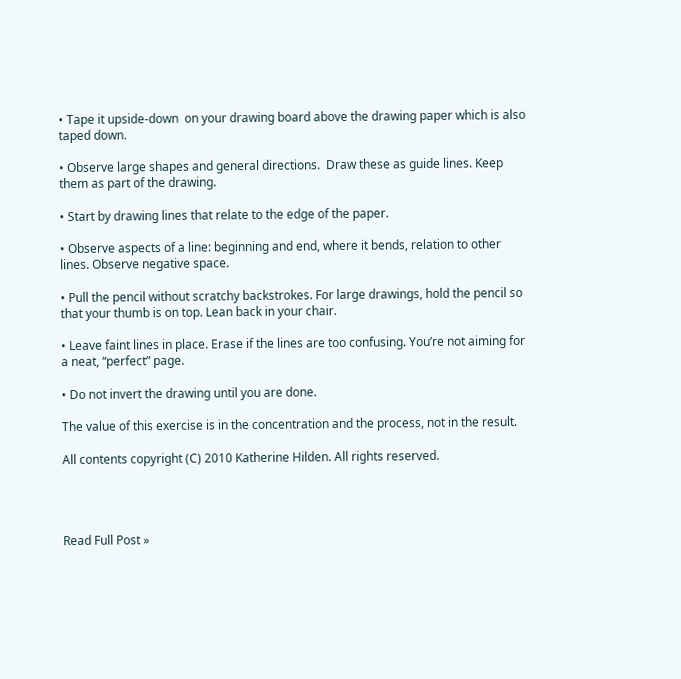• Tape it upside-down  on your drawing board above the drawing paper which is also taped down.

• Observe large shapes and general directions.  Draw these as guide lines. Keep them as part of the drawing.

• Start by drawing lines that relate to the edge of the paper.

• Observe aspects of a line: beginning and end, where it bends, relation to other lines. Observe negative space.

• Pull the pencil without scratchy backstrokes. For large drawings, hold the pencil so that your thumb is on top. Lean back in your chair.

• Leave faint lines in place. Erase if the lines are too confusing. You’re not aiming for a neat, “perfect” page.

• Do not invert the drawing until you are done.

The value of this exercise is in the concentration and the process, not in the result.

All contents copyright (C) 2010 Katherine Hilden. All rights reserved.




Read Full Post »